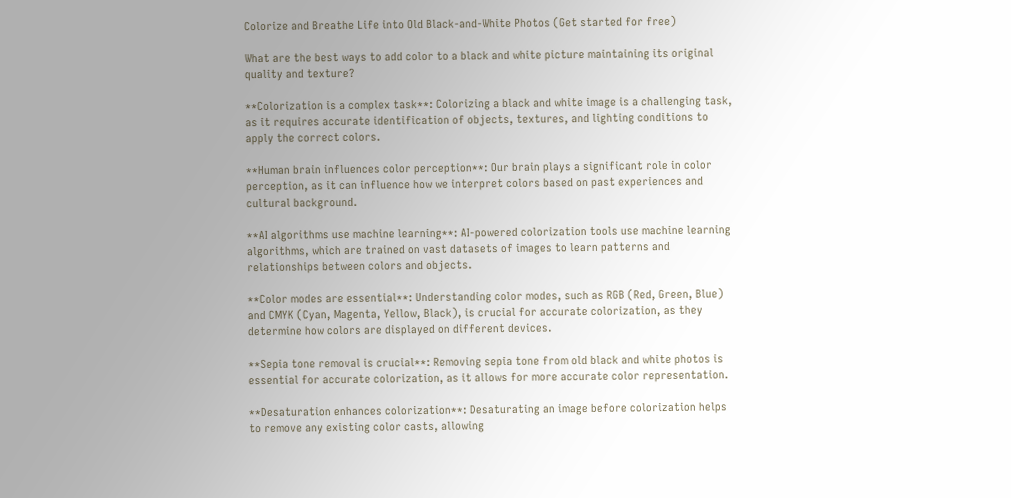Colorize and Breathe Life into Old Black-and-White Photos (Get started for free)

What are the best ways to add color to a black and white picture maintaining its original quality and texture?

**Colorization is a complex task**: Colorizing a black and white image is a challenging task, as it requires accurate identification of objects, textures, and lighting conditions to apply the correct colors.

**Human brain influences color perception**: Our brain plays a significant role in color perception, as it can influence how we interpret colors based on past experiences and cultural background.

**AI algorithms use machine learning**: AI-powered colorization tools use machine learning algorithms, which are trained on vast datasets of images to learn patterns and relationships between colors and objects.

**Color modes are essential**: Understanding color modes, such as RGB (Red, Green, Blue) and CMYK (Cyan, Magenta, Yellow, Black), is crucial for accurate colorization, as they determine how colors are displayed on different devices.

**Sepia tone removal is crucial**: Removing sepia tone from old black and white photos is essential for accurate colorization, as it allows for more accurate color representation.

**Desaturation enhances colorization**: Desaturating an image before colorization helps to remove any existing color casts, allowing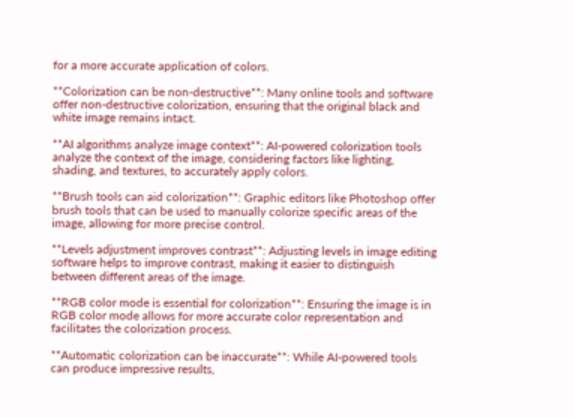for a more accurate application of colors.

**Colorization can be non-destructive**: Many online tools and software offer non-destructive colorization, ensuring that the original black and white image remains intact.

**AI algorithms analyze image context**: AI-powered colorization tools analyze the context of the image, considering factors like lighting, shading, and textures, to accurately apply colors.

**Brush tools can aid colorization**: Graphic editors like Photoshop offer brush tools that can be used to manually colorize specific areas of the image, allowing for more precise control.

**Levels adjustment improves contrast**: Adjusting levels in image editing software helps to improve contrast, making it easier to distinguish between different areas of the image.

**RGB color mode is essential for colorization**: Ensuring the image is in RGB color mode allows for more accurate color representation and facilitates the colorization process.

**Automatic colorization can be inaccurate**: While AI-powered tools can produce impressive results,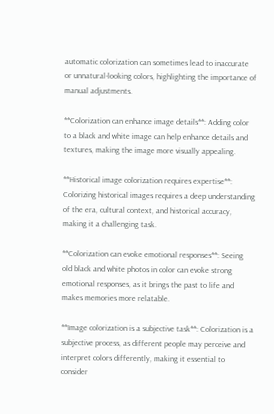automatic colorization can sometimes lead to inaccurate or unnatural-looking colors, highlighting the importance of manual adjustments.

**Colorization can enhance image details**: Adding color to a black and white image can help enhance details and textures, making the image more visually appealing.

**Historical image colorization requires expertise**: Colorizing historical images requires a deep understanding of the era, cultural context, and historical accuracy, making it a challenging task.

**Colorization can evoke emotional responses**: Seeing old black and white photos in color can evoke strong emotional responses, as it brings the past to life and makes memories more relatable.

**Image colorization is a subjective task**: Colorization is a subjective process, as different people may perceive and interpret colors differently, making it essential to consider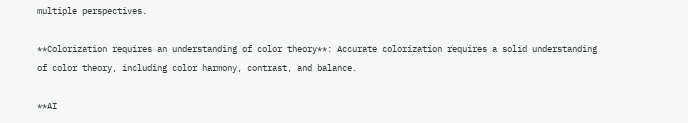multiple perspectives.

**Colorization requires an understanding of color theory**: Accurate colorization requires a solid understanding of color theory, including color harmony, contrast, and balance.

**AI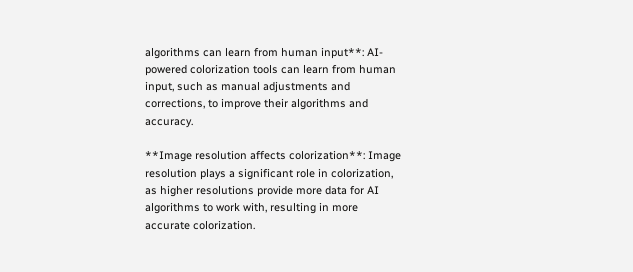algorithms can learn from human input**: AI-powered colorization tools can learn from human input, such as manual adjustments and corrections, to improve their algorithms and accuracy.

**Image resolution affects colorization**: Image resolution plays a significant role in colorization, as higher resolutions provide more data for AI algorithms to work with, resulting in more accurate colorization.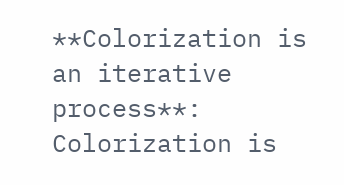**Colorization is an iterative process**: Colorization is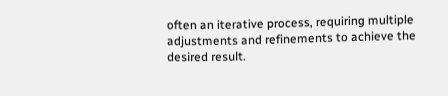often an iterative process, requiring multiple adjustments and refinements to achieve the desired result.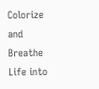Colorize and Breathe Life into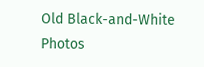Old Black-and-White Photos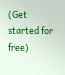(Get started for free)